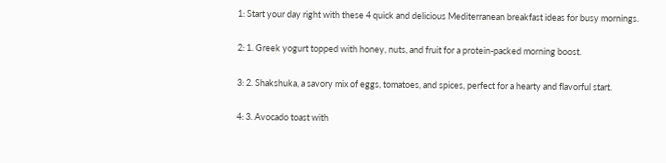1: Start your day right with these 4 quick and delicious Mediterranean breakfast ideas for busy mornings.

2: 1. Greek yogurt topped with honey, nuts, and fruit for a protein-packed morning boost.

3: 2. Shakshuka, a savory mix of eggs, tomatoes, and spices, perfect for a hearty and flavorful start.

4: 3. Avocado toast with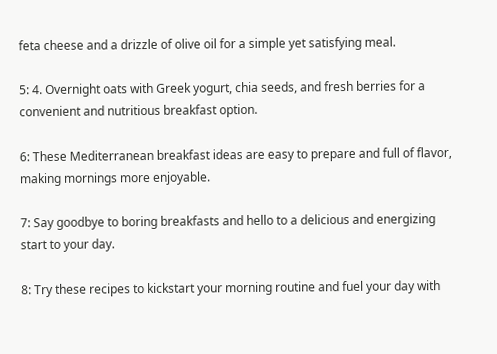feta cheese and a drizzle of olive oil for a simple yet satisfying meal.

5: 4. Overnight oats with Greek yogurt, chia seeds, and fresh berries for a convenient and nutritious breakfast option.

6: These Mediterranean breakfast ideas are easy to prepare and full of flavor, making mornings more enjoyable.

7: Say goodbye to boring breakfasts and hello to a delicious and energizing start to your day.

8: Try these recipes to kickstart your morning routine and fuel your day with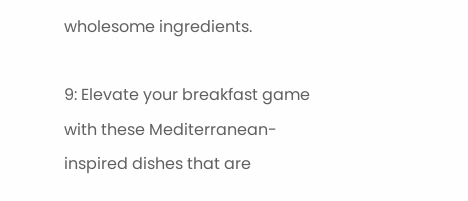wholesome ingredients.

9: Elevate your breakfast game with these Mediterranean-inspired dishes that are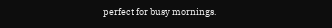perfect for busy mornings.